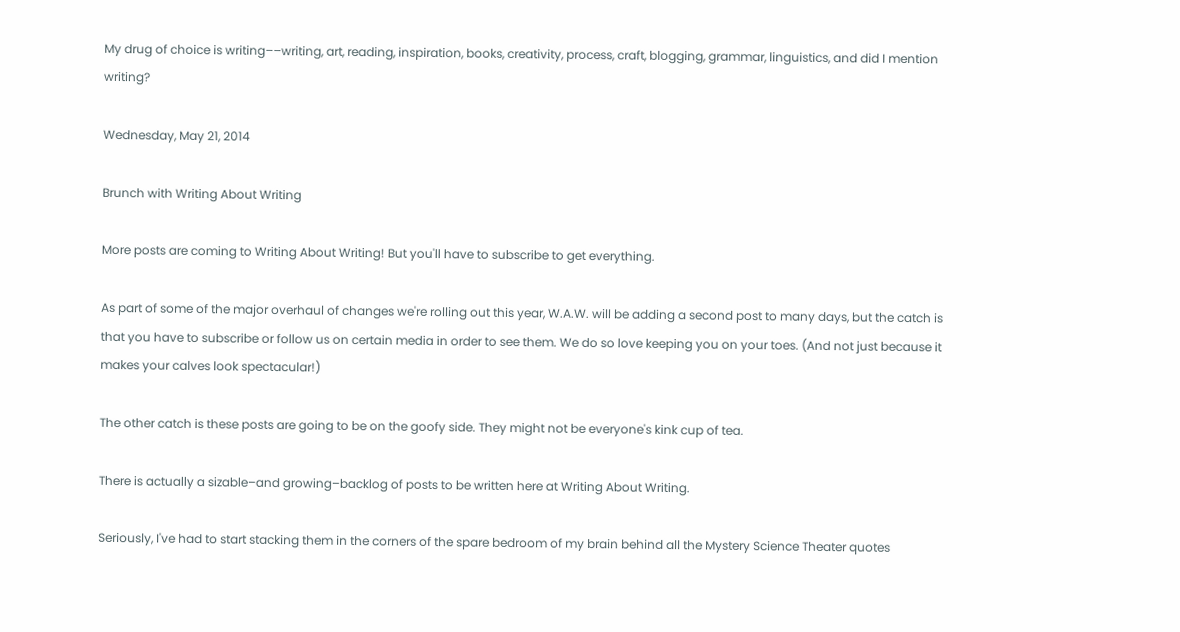My drug of choice is writing––writing, art, reading, inspiration, books, creativity, process, craft, blogging, grammar, linguistics, and did I mention writing?

Wednesday, May 21, 2014

Brunch with Writing About Writing

More posts are coming to Writing About Writing! But you'll have to subscribe to get everything.

As part of some of the major overhaul of changes we're rolling out this year, W.A.W. will be adding a second post to many days, but the catch is that you have to subscribe or follow us on certain media in order to see them. We do so love keeping you on your toes. (And not just because it makes your calves look spectacular!)

The other catch is these posts are going to be on the goofy side. They might not be everyone's kink cup of tea.

There is actually a sizable–and growing–backlog of posts to be written here at Writing About Writing.

Seriously, I've had to start stacking them in the corners of the spare bedroom of my brain behind all the Mystery Science Theater quotes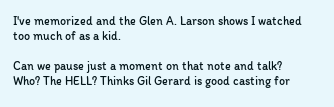I've memorized and the Glen A. Larson shows I watched too much of as a kid.

Can we pause just a moment on that note and talk? Who? The HELL? Thinks Gil Gerard is good casting for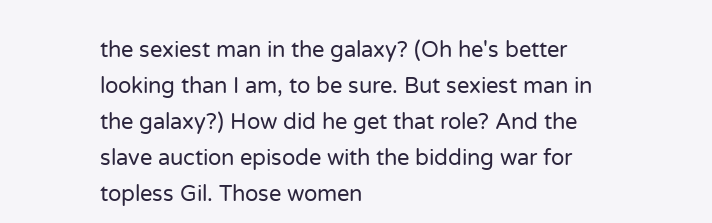the sexiest man in the galaxy? (Oh he's better looking than I am, to be sure. But sexiest man in the galaxy?) How did he get that role? And the slave auction episode with the bidding war for topless Gil. Those women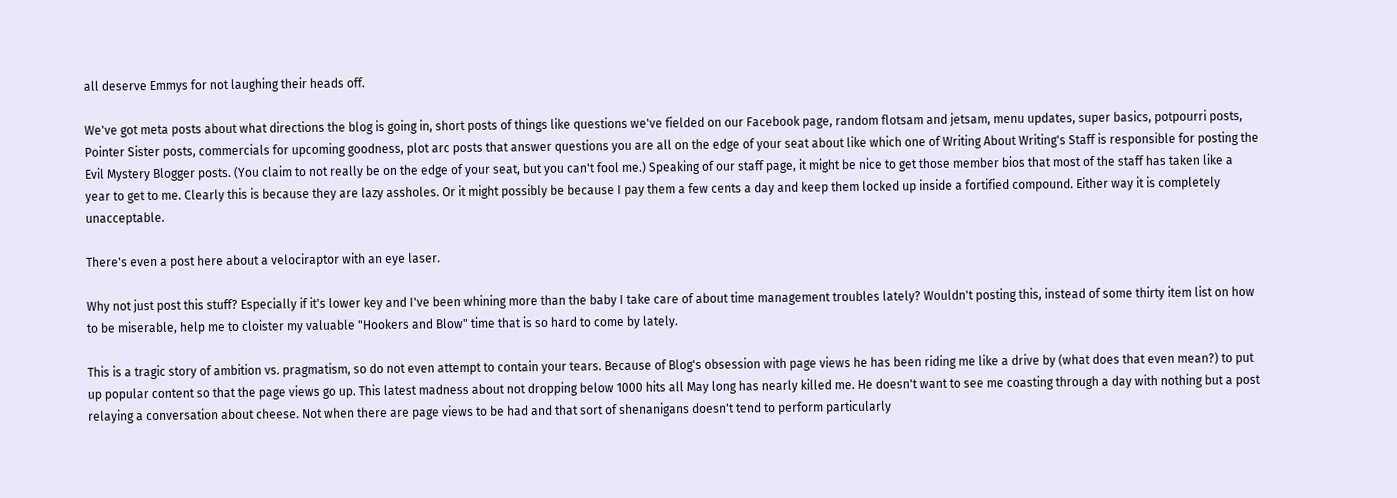all deserve Emmys for not laughing their heads off.

We've got meta posts about what directions the blog is going in, short posts of things like questions we've fielded on our Facebook page, random flotsam and jetsam, menu updates, super basics, potpourri posts, Pointer Sister posts, commercials for upcoming goodness, plot arc posts that answer questions you are all on the edge of your seat about like which one of Writing About Writing's Staff is responsible for posting the Evil Mystery Blogger posts. (You claim to not really be on the edge of your seat, but you can't fool me.) Speaking of our staff page, it might be nice to get those member bios that most of the staff has taken like a year to get to me. Clearly this is because they are lazy assholes. Or it might possibly be because I pay them a few cents a day and keep them locked up inside a fortified compound. Either way it is completely unacceptable.

There's even a post here about a velociraptor with an eye laser.

Why not just post this stuff? Especially if it's lower key and I've been whining more than the baby I take care of about time management troubles lately? Wouldn't posting this, instead of some thirty item list on how to be miserable, help me to cloister my valuable "Hookers and Blow" time that is so hard to come by lately.

This is a tragic story of ambition vs. pragmatism, so do not even attempt to contain your tears. Because of Blog's obsession with page views he has been riding me like a drive by (what does that even mean?) to put up popular content so that the page views go up. This latest madness about not dropping below 1000 hits all May long has nearly killed me. He doesn't want to see me coasting through a day with nothing but a post relaying a conversation about cheese. Not when there are page views to be had and that sort of shenanigans doesn't tend to perform particularly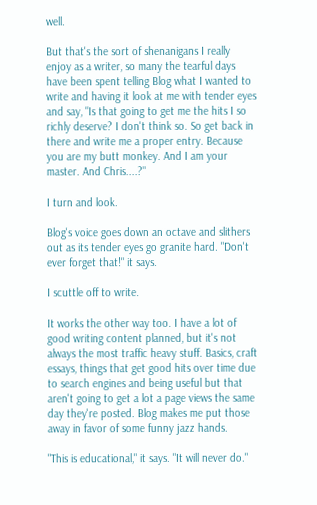well.

But that's the sort of shenanigans I really enjoy as a writer, so many the tearful days have been spent telling Blog what I wanted to write and having it look at me with tender eyes and say, "Is that going to get me the hits I so richly deserve? I don't think so. So get back in there and write me a proper entry. Because you are my butt monkey. And I am your master. And Chris....?"

I turn and look.

Blog's voice goes down an octave and slithers out as its tender eyes go granite hard. "Don't ever forget that!" it says.

I scuttle off to write.

It works the other way too. I have a lot of good writing content planned, but it's not always the most traffic heavy stuff. Basics, craft essays, things that get good hits over time due to search engines and being useful but that aren't going to get a lot a page views the same day they're posted. Blog makes me put those away in favor of some funny jazz hands.

"This is educational," it says. "It will never do."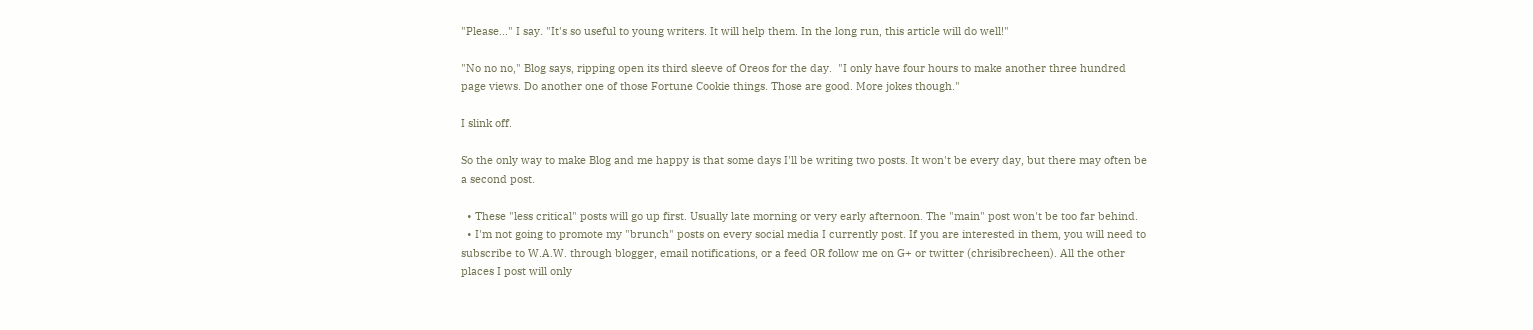"Please..." I say. "It's so useful to young writers. It will help them. In the long run, this article will do well!"

"No no no," Blog says, ripping open its third sleeve of Oreos for the day.  "I only have four hours to make another three hundred page views. Do another one of those Fortune Cookie things. Those are good. More jokes though."

I slink off.

So the only way to make Blog and me happy is that some days I'll be writing two posts. It won't be every day, but there may often be a second post.

  • These "less critical" posts will go up first. Usually late morning or very early afternoon. The "main" post won't be too far behind.
  • I'm not going to promote my "brunch" posts on every social media I currently post. If you are interested in them, you will need to subscribe to W.A.W. through blogger, email notifications, or a feed OR follow me on G+ or twitter (chrisibrecheen). All the other places I post will only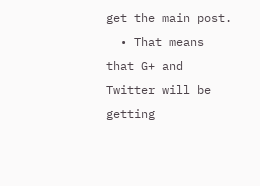get the main post.
  • That means that G+ and Twitter will be getting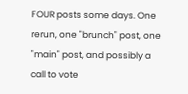FOUR posts some days. One rerun, one "brunch" post, one "main" post, and possibly a call to vote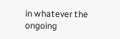in whatever the ongoing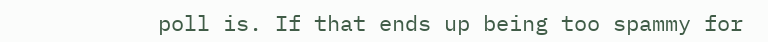poll is. If that ends up being too spammy for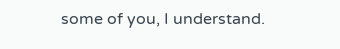some of you, I understand.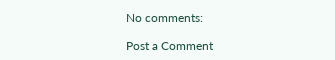No comments:

Post a Comment